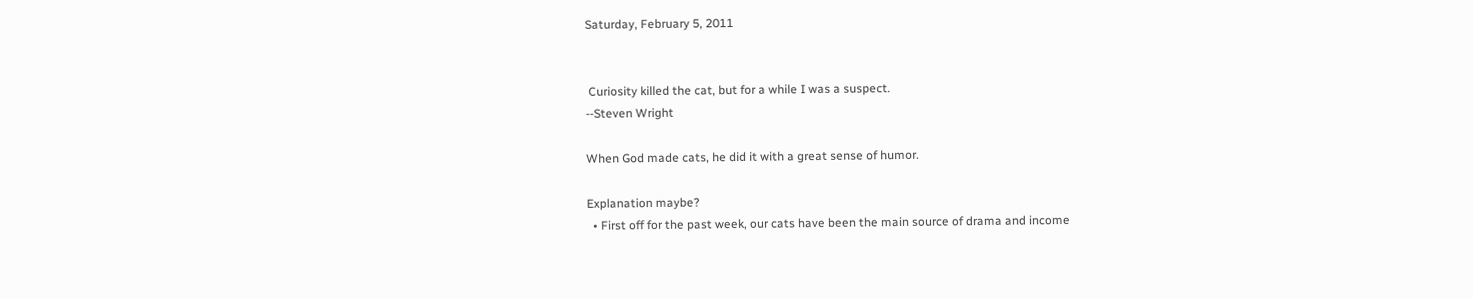Saturday, February 5, 2011


 Curiosity killed the cat, but for a while I was a suspect.
--Steven Wright

When God made cats, he did it with a great sense of humor.

Explanation maybe?
  • First off for the past week, our cats have been the main source of drama and income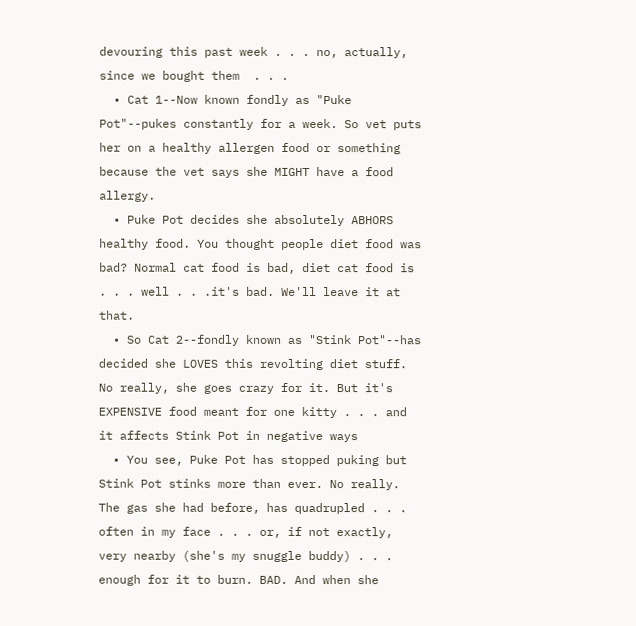devouring this past week . . . no, actually, since we bought them  . . .
  • Cat 1--Now known fondly as "Puke Pot"--pukes constantly for a week. So vet puts her on a healthy allergen food or something because the vet says she MIGHT have a food allergy.
  • Puke Pot decides she absolutely ABHORS healthy food. You thought people diet food was bad? Normal cat food is bad, diet cat food is . . . well . . .it's bad. We'll leave it at that.
  • So Cat 2--fondly known as "Stink Pot"--has decided she LOVES this revolting diet stuff. No really, she goes crazy for it. But it's EXPENSIVE food meant for one kitty . . . and it affects Stink Pot in negative ways
  • You see, Puke Pot has stopped puking but Stink Pot stinks more than ever. No really. The gas she had before, has quadrupled . . . often in my face . . . or, if not exactly, very nearby (she's my snuggle buddy) . . . enough for it to burn. BAD. And when she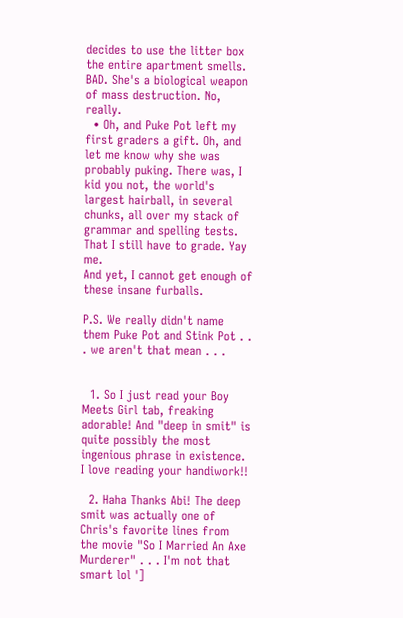decides to use the litter box the entire apartment smells. BAD. She's a biological weapon of mass destruction. No, really.
  • Oh, and Puke Pot left my first graders a gift. Oh, and let me know why she was probably puking. There was, I kid you not, the world's largest hairball, in several chunks, all over my stack of grammar and spelling tests. That I still have to grade. Yay me.
And yet, I cannot get enough of these insane furballs.

P.S. We really didn't name them Puke Pot and Stink Pot . . . we aren't that mean . . .


  1. So I just read your Boy Meets Girl tab, freaking adorable! And "deep in smit" is quite possibly the most ingenious phrase in existence. I love reading your handiwork!!

  2. Haha Thanks Abi! The deep smit was actually one of Chris's favorite lines from the movie "So I Married An Axe Murderer" . . . I'm not that smart lol ']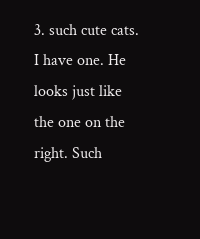3. such cute cats. I have one. He looks just like the one on the right. Such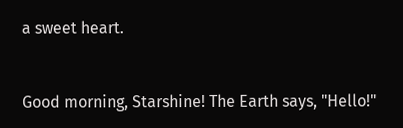a sweet heart.


Good morning, Starshine! The Earth says, "Hello!"